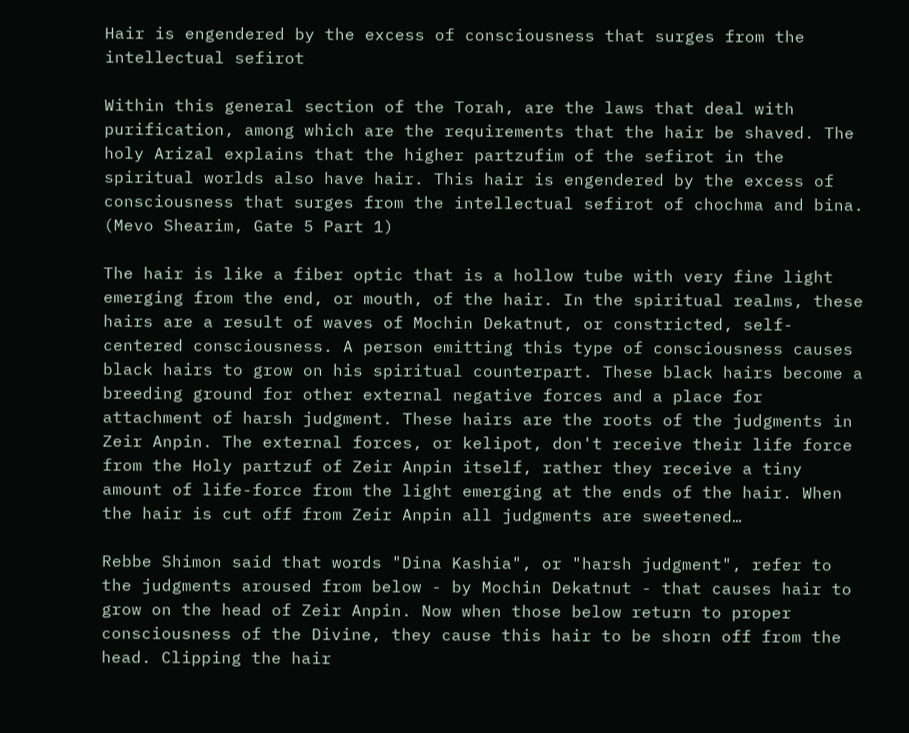Hair is engendered by the excess of consciousness that surges from the intellectual sefirot

Within this general section of the Torah, are the laws that deal with purification, among which are the requirements that the hair be shaved. The holy Arizal explains that the higher partzufim of the sefirot in the spiritual worlds also have hair. This hair is engendered by the excess of consciousness that surges from the intellectual sefirot of chochma and bina. (Mevo Shearim, Gate 5 Part 1)

The hair is like a fiber optic that is a hollow tube with very fine light emerging from the end, or mouth, of the hair. In the spiritual realms, these hairs are a result of waves of Mochin Dekatnut, or constricted, self-centered consciousness. A person emitting this type of consciousness causes black hairs to grow on his spiritual counterpart. These black hairs become a breeding ground for other external negative forces and a place for attachment of harsh judgment. These hairs are the roots of the judgments in Zeir Anpin. The external forces, or kelipot, don't receive their life force from the Holy partzuf of Zeir Anpin itself, rather they receive a tiny amount of life-force from the light emerging at the ends of the hair. When the hair is cut off from Zeir Anpin all judgments are sweetened…

Rebbe Shimon said that words "Dina Kashia", or "harsh judgment", refer to the judgments aroused from below - by Mochin Dekatnut - that causes hair to grow on the head of Zeir Anpin. Now when those below return to proper consciousness of the Divine, they cause this hair to be shorn off from the head. Clipping the hair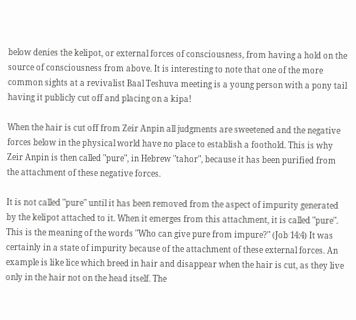below denies the kelipot, or external forces of consciousness, from having a hold on the source of consciousness from above. It is interesting to note that one of the more common sights at a revivalist Baal Teshuva meeting is a young person with a pony tail having it publicly cut off and placing on a kipa!

When the hair is cut off from Zeir Anpin all judgments are sweetened and the negative forces below in the physical world have no place to establish a foothold. This is why Zeir Anpin is then called "pure", in Hebrew "tahor", because it has been purified from the attachment of these negative forces.

It is not called "pure" until it has been removed from the aspect of impurity generated by the kelipot attached to it. When it emerges from this attachment, it is called "pure". This is the meaning of the words "Who can give pure from impure?" (Job 14:4) It was certainly in a state of impurity because of the attachment of these external forces. An example is like lice which breed in hair and disappear when the hair is cut, as they live only in the hair not on the head itself. The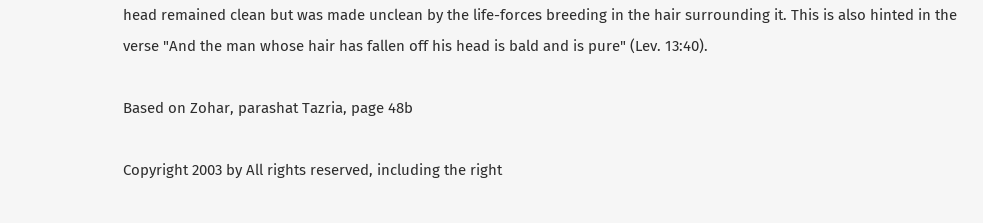head remained clean but was made unclean by the life-forces breeding in the hair surrounding it. This is also hinted in the verse "And the man whose hair has fallen off his head is bald and is pure" (Lev. 13:40).

Based on Zohar, parashat Tazria, page 48b

Copyright 2003 by All rights reserved, including the right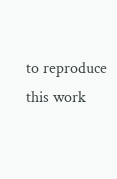to reproduce this work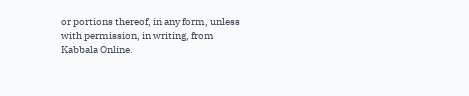or portions thereof, in any form, unless with permission, in writing, from Kabbala Online.